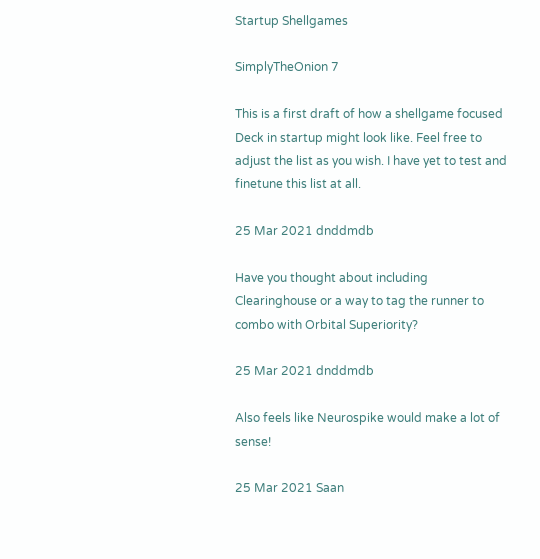Startup Shellgames

SimplyTheOnion 7

This is a first draft of how a shellgame focused Deck in startup might look like. Feel free to adjust the list as you wish. I have yet to test and finetune this list at all.

25 Mar 2021 dnddmdb

Have you thought about including Clearinghouse or a way to tag the runner to combo with Orbital Superiority?

25 Mar 2021 dnddmdb

Also feels like Neurospike would make a lot of sense!

25 Mar 2021 Saan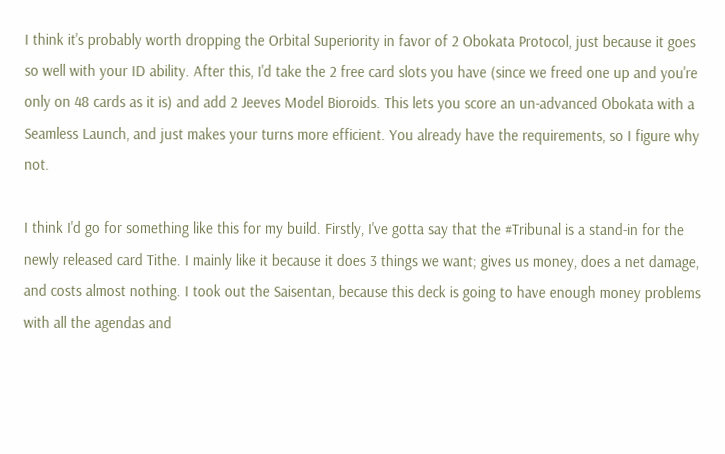I think it's probably worth dropping the Orbital Superiority in favor of 2 Obokata Protocol, just because it goes so well with your ID ability. After this, I'd take the 2 free card slots you have (since we freed one up and you're only on 48 cards as it is) and add 2 Jeeves Model Bioroids. This lets you score an un-advanced Obokata with a Seamless Launch, and just makes your turns more efficient. You already have the requirements, so I figure why not.

I think I'd go for something like this for my build. Firstly, I've gotta say that the #Tribunal is a stand-in for the newly released card Tithe. I mainly like it because it does 3 things we want; gives us money, does a net damage, and costs almost nothing. I took out the Saisentan, because this deck is going to have enough money problems with all the agendas and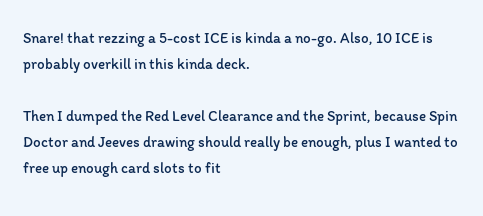Snare! that rezzing a 5-cost ICE is kinda a no-go. Also, 10 ICE is probably overkill in this kinda deck.

Then I dumped the Red Level Clearance and the Sprint, because Spin Doctor and Jeeves drawing should really be enough, plus I wanted to free up enough card slots to fit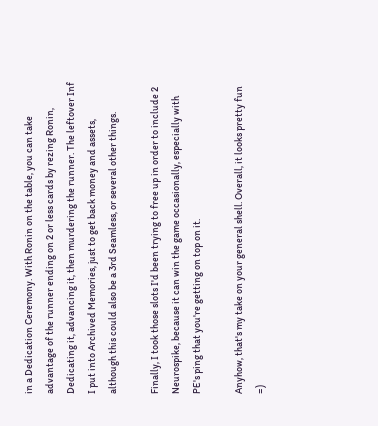in a Dedication Ceremony. With Ronin on the table, you can take advantage of the runner ending on 2 or less cards by rezing Ronin, Dedicating it, advancing it, then murdering the runner. The leftover Inf I put into Archived Memories, just to get back money and assets, although this could also be a 3rd Seamless, or several other things.

Finally, I took those slots I'd been trying to free up in order to include 2 Neurospike, because it can win the game occasionally, especially with PE's ping that you're getting on top on it.

Anyhow, that's my take on your general shell. Overall, it looks pretty fun =)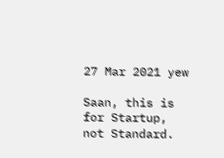27 Mar 2021 yew

Saan, this is for Startup, not Standard.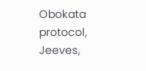Obokata protocol, Jeeves,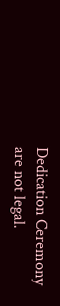Dedication Ceremony are not legal.